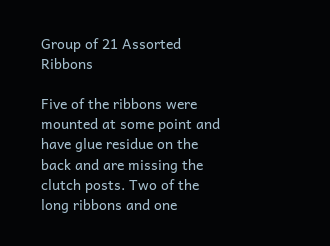Group of 21 Assorted Ribbons

Five of the ribbons were mounted at some point and have glue residue on the back and are missing the clutch posts. Two of the long ribbons and one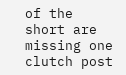of the short are missing one clutch post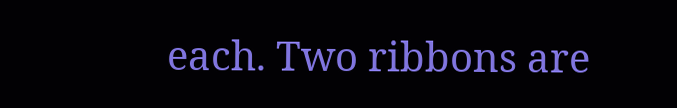each. Two ribbons are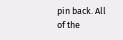pin back. All of the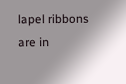lapel ribbons are in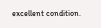excellent condition.